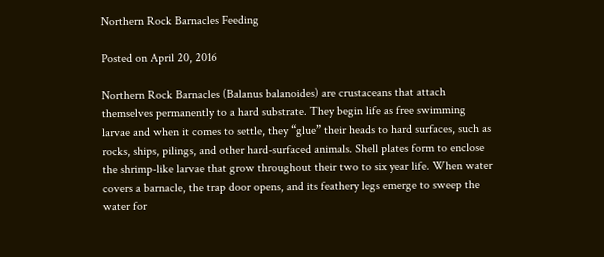Northern Rock Barnacles Feeding

Posted on April 20, 2016

Northern Rock Barnacles (Balanus balanoides) are crustaceans that attach themselves permanently to a hard substrate. They begin life as free swimming larvae and when it comes to settle, they “glue” their heads to hard surfaces, such as rocks, ships, pilings, and other hard-surfaced animals. Shell plates form to enclose the shrimp-like larvae that grow throughout their two to six year life. When water covers a barnacle, the trap door opens, and its feathery legs emerge to sweep the water for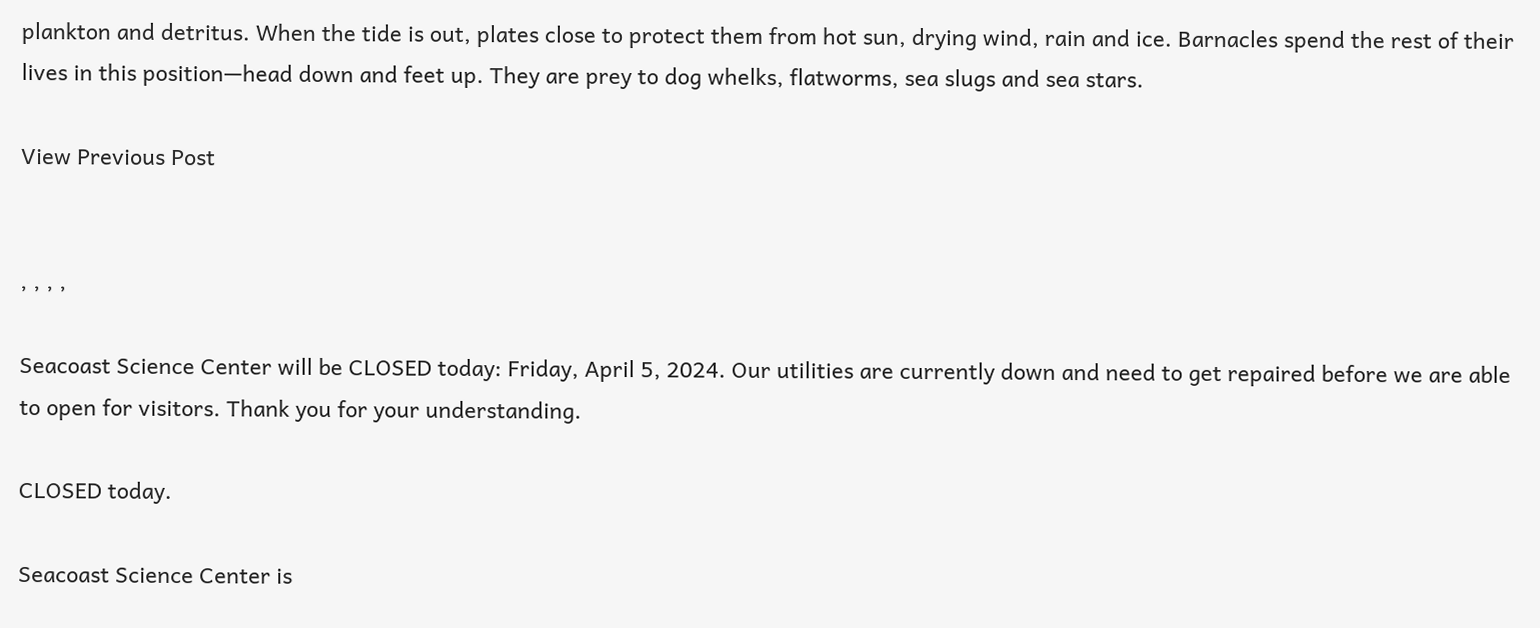plankton and detritus. When the tide is out, plates close to protect them from hot sun, drying wind, rain and ice. Barnacles spend the rest of their lives in this position—head down and feet up. They are prey to dog whelks, flatworms, sea slugs and sea stars.

View Previous Post


, , , ,

Seacoast Science Center will be CLOSED today: Friday, April 5, 2024. Our utilities are currently down and need to get repaired before we are able to open for visitors. Thank you for your understanding.

CLOSED today.

Seacoast Science Center is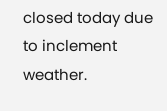closed today due to inclement weather.